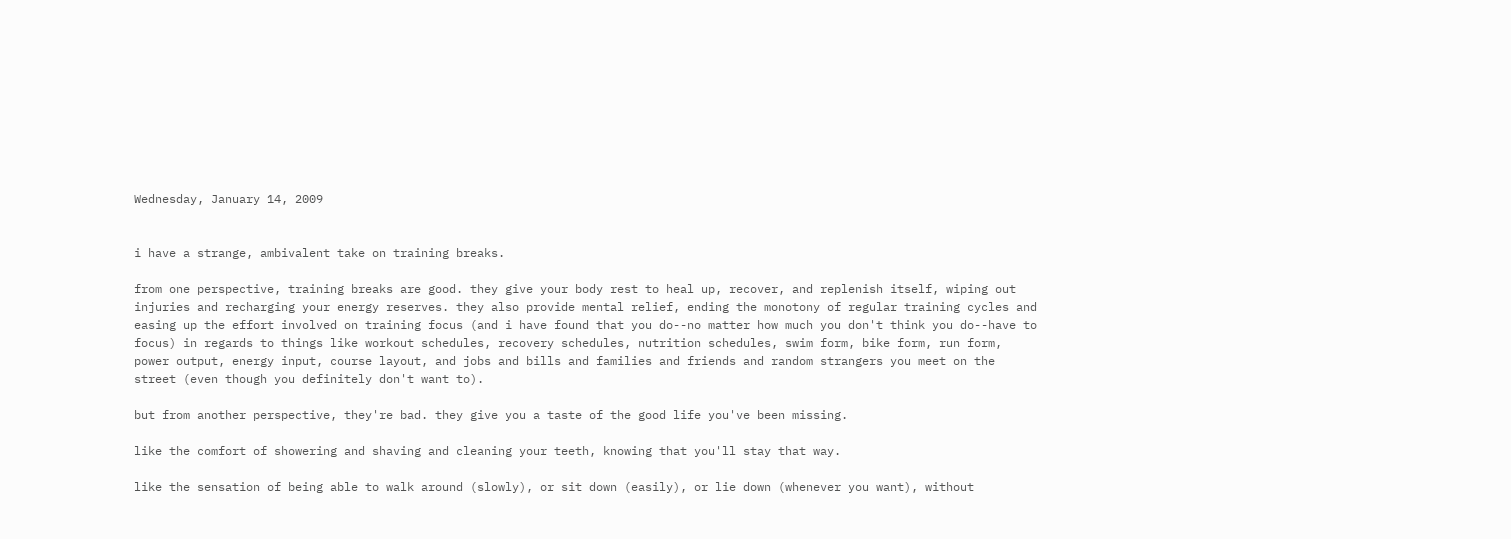Wednesday, January 14, 2009


i have a strange, ambivalent take on training breaks.

from one perspective, training breaks are good. they give your body rest to heal up, recover, and replenish itself, wiping out injuries and recharging your energy reserves. they also provide mental relief, ending the monotony of regular training cycles and easing up the effort involved on training focus (and i have found that you do--no matter how much you don't think you do--have to focus) in regards to things like workout schedules, recovery schedules, nutrition schedules, swim form, bike form, run form, power output, energy input, course layout, and jobs and bills and families and friends and random strangers you meet on the street (even though you definitely don't want to).

but from another perspective, they're bad. they give you a taste of the good life you've been missing.

like the comfort of showering and shaving and cleaning your teeth, knowing that you'll stay that way.

like the sensation of being able to walk around (slowly), or sit down (easily), or lie down (whenever you want), without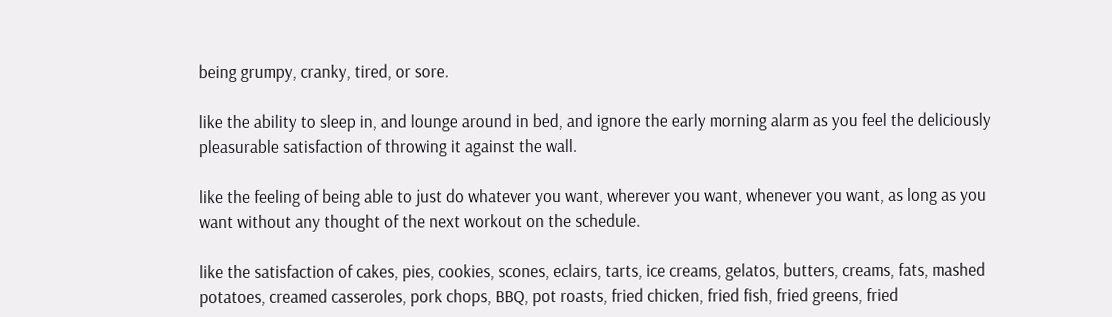being grumpy, cranky, tired, or sore.

like the ability to sleep in, and lounge around in bed, and ignore the early morning alarm as you feel the deliciously pleasurable satisfaction of throwing it against the wall.

like the feeling of being able to just do whatever you want, wherever you want, whenever you want, as long as you want without any thought of the next workout on the schedule.

like the satisfaction of cakes, pies, cookies, scones, eclairs, tarts, ice creams, gelatos, butters, creams, fats, mashed potatoes, creamed casseroles, pork chops, BBQ, pot roasts, fried chicken, fried fish, fried greens, fried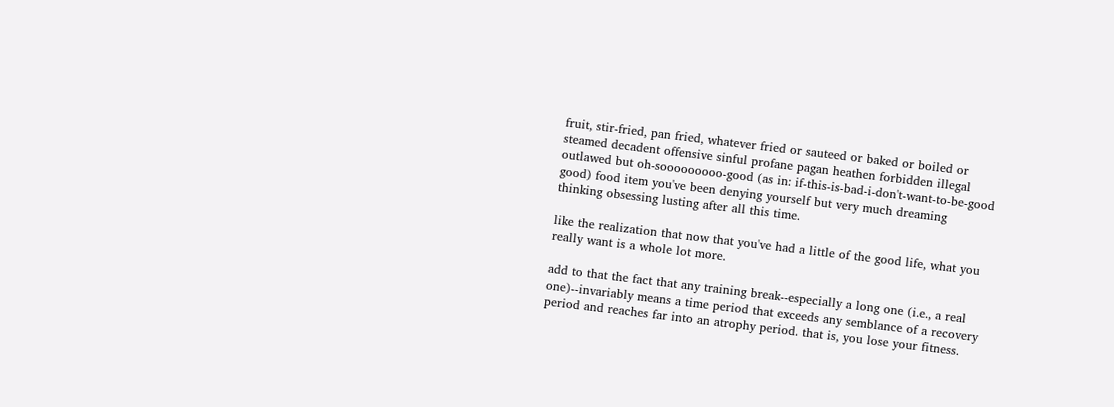fruit, stir-fried, pan fried, whatever fried or sauteed or baked or boiled or steamed decadent offensive sinful profane pagan heathen forbidden illegal outlawed but oh-sooooooooo-good (as in: if-this-is-bad-i-don't-want-to-be-good good) food item you've been denying yourself but very much dreaming thinking obsessing lusting after all this time.

like the realization that now that you've had a little of the good life, what you really want is a whole lot more.

add to that the fact that any training break--especially a long one (i.e., a real one)--invariably means a time period that exceeds any semblance of a recovery period and reaches far into an atrophy period. that is, you lose your fitness.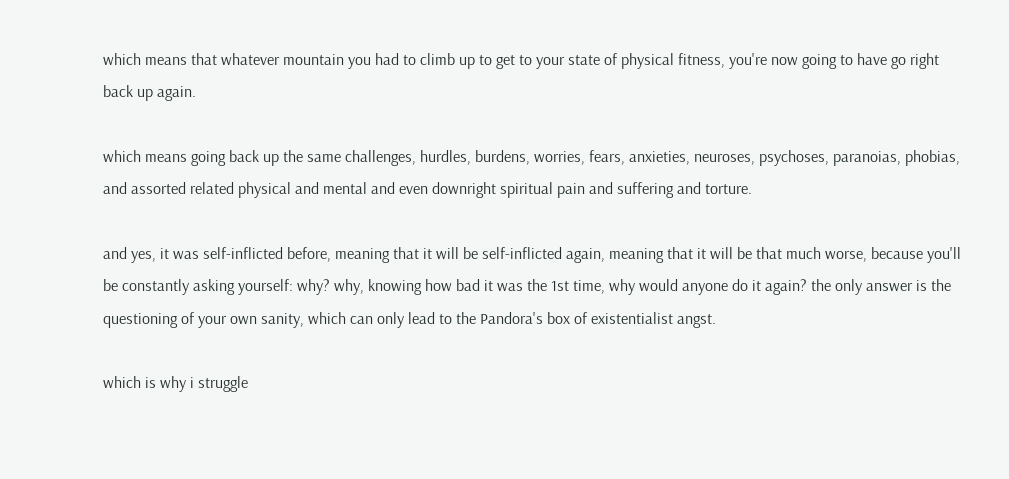which means that whatever mountain you had to climb up to get to your state of physical fitness, you're now going to have go right back up again.

which means going back up the same challenges, hurdles, burdens, worries, fears, anxieties, neuroses, psychoses, paranoias, phobias, and assorted related physical and mental and even downright spiritual pain and suffering and torture.

and yes, it was self-inflicted before, meaning that it will be self-inflicted again, meaning that it will be that much worse, because you'll be constantly asking yourself: why? why, knowing how bad it was the 1st time, why would anyone do it again? the only answer is the questioning of your own sanity, which can only lead to the Pandora's box of existentialist angst.

which is why i struggle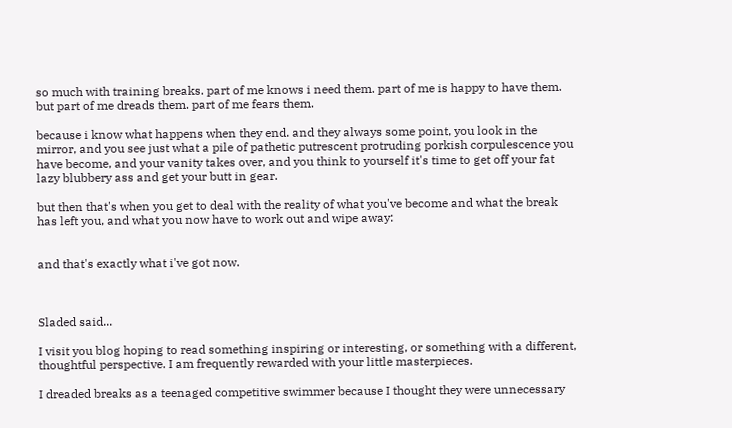so much with training breaks. part of me knows i need them. part of me is happy to have them. but part of me dreads them. part of me fears them.

because i know what happens when they end. and they always some point, you look in the mirror, and you see just what a pile of pathetic putrescent protruding porkish corpulescence you have become, and your vanity takes over, and you think to yourself it's time to get off your fat lazy blubbery ass and get your butt in gear.

but then that's when you get to deal with the reality of what you've become and what the break has left you, and what you now have to work out and wipe away:


and that's exactly what i've got now.



Sladed said...

I visit you blog hoping to read something inspiring or interesting, or something with a different, thoughtful perspective. I am frequently rewarded with your little masterpieces.

I dreaded breaks as a teenaged competitive swimmer because I thought they were unnecessary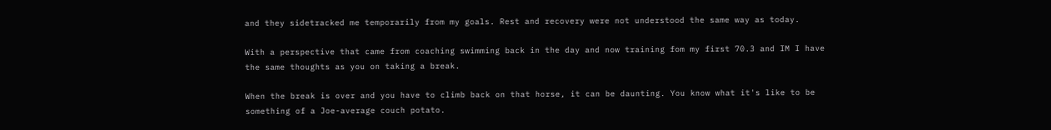and they sidetracked me temporarily from my goals. Rest and recovery were not understood the same way as today.

With a perspective that came from coaching swimming back in the day and now training fom my first 70.3 and IM I have the same thoughts as you on taking a break.

When the break is over and you have to climb back on that horse, it can be daunting. You know what it's like to be something of a Joe-average couch potato.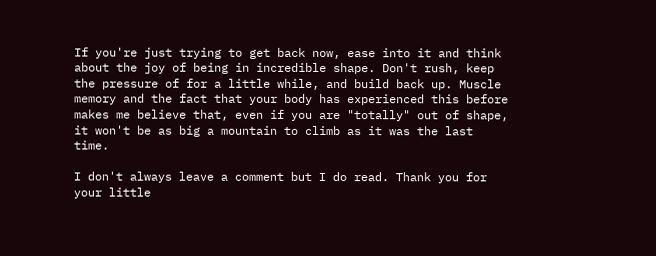If you're just trying to get back now, ease into it and think about the joy of being in incredible shape. Don't rush, keep the pressure of for a little while, and build back up. Muscle memory and the fact that your body has experienced this before makes me believe that, even if you are "totally" out of shape, it won't be as big a mountain to climb as it was the last time.

I don't always leave a comment but I do read. Thank you for your little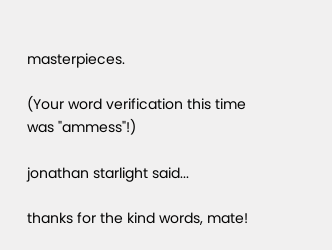masterpieces.

(Your word verification this time was "ammess"!)

jonathan starlight said...

thanks for the kind words, mate!